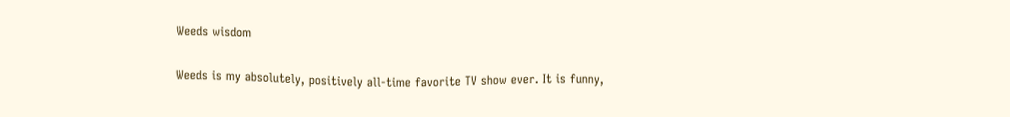Weeds wisdom

Weeds is my absolutely, positively all-time favorite TV show ever. It is funny,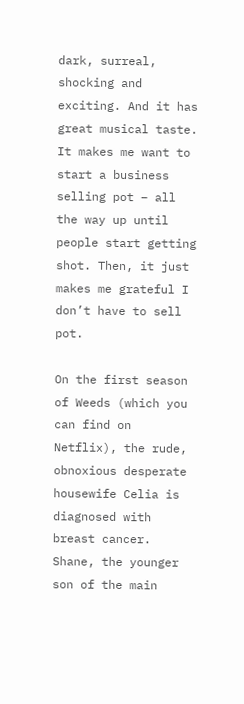dark, surreal, shocking and exciting. And it has great musical taste. It makes me want to start a business selling pot – all the way up until people start getting shot. Then, it just makes me grateful I don’t have to sell pot.

On the first season of Weeds (which you can find on Netflix), the rude, obnoxious desperate housewife Celia is diagnosed with breast cancer. Shane, the younger son of the main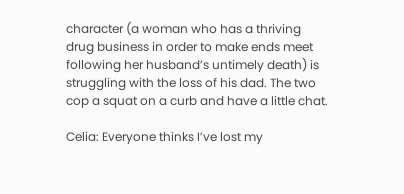character (a woman who has a thriving drug business in order to make ends meet following her husband’s untimely death) is struggling with the loss of his dad. The two cop a squat on a curb and have a little chat.

Celia: Everyone thinks I’ve lost my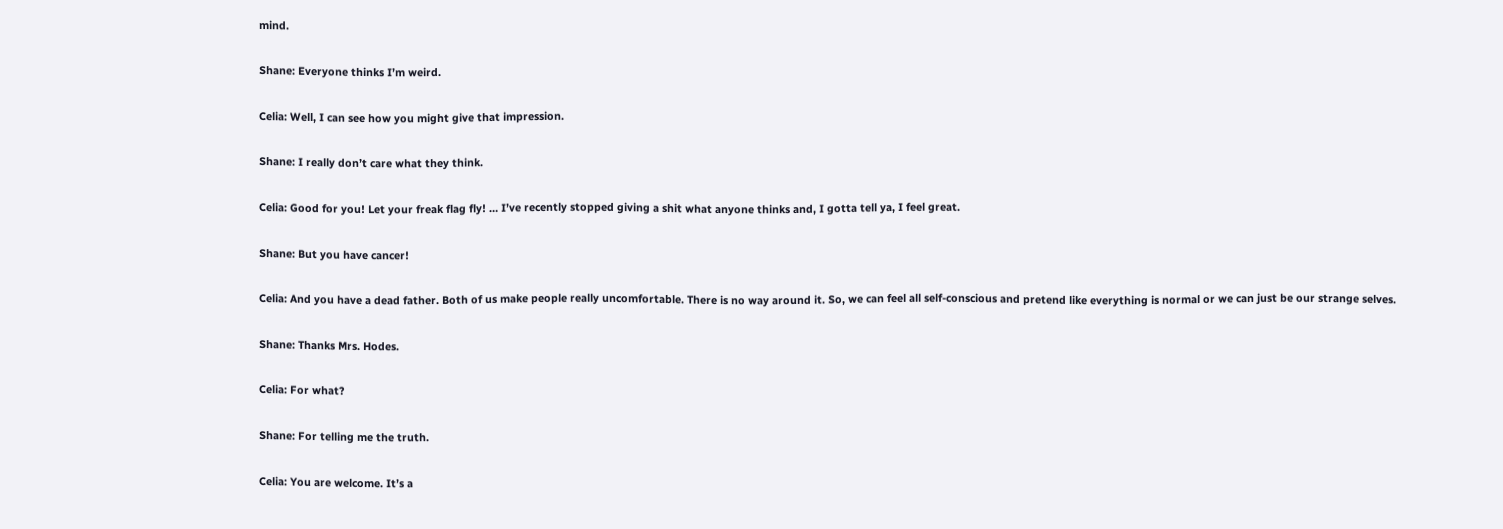mind.

Shane: Everyone thinks I’m weird.

Celia: Well, I can see how you might give that impression.

Shane: I really don’t care what they think.

Celia: Good for you! Let your freak flag fly! … I’ve recently stopped giving a shit what anyone thinks and, I gotta tell ya, I feel great.

Shane: But you have cancer!

Celia: And you have a dead father. Both of us make people really uncomfortable. There is no way around it. So, we can feel all self-conscious and pretend like everything is normal or we can just be our strange selves.

Shane: Thanks Mrs. Hodes.

Celia: For what?

Shane: For telling me the truth.

Celia: You are welcome. It’s a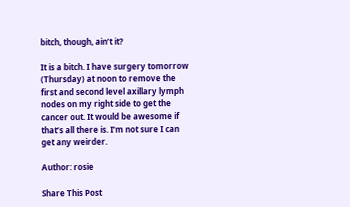bitch, though, ain’t it?

It is a bitch. I have surgery tomorrow (Thursday) at noon to remove the first and second level axillary lymph nodes on my right side to get the cancer out. It would be awesome if that’s all there is. I’m not sure I can get any weirder.

Author: rosie

Share This Post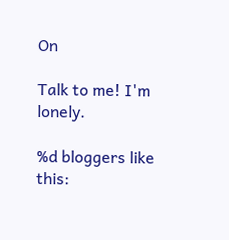On

Talk to me! I'm lonely.

%d bloggers like this: